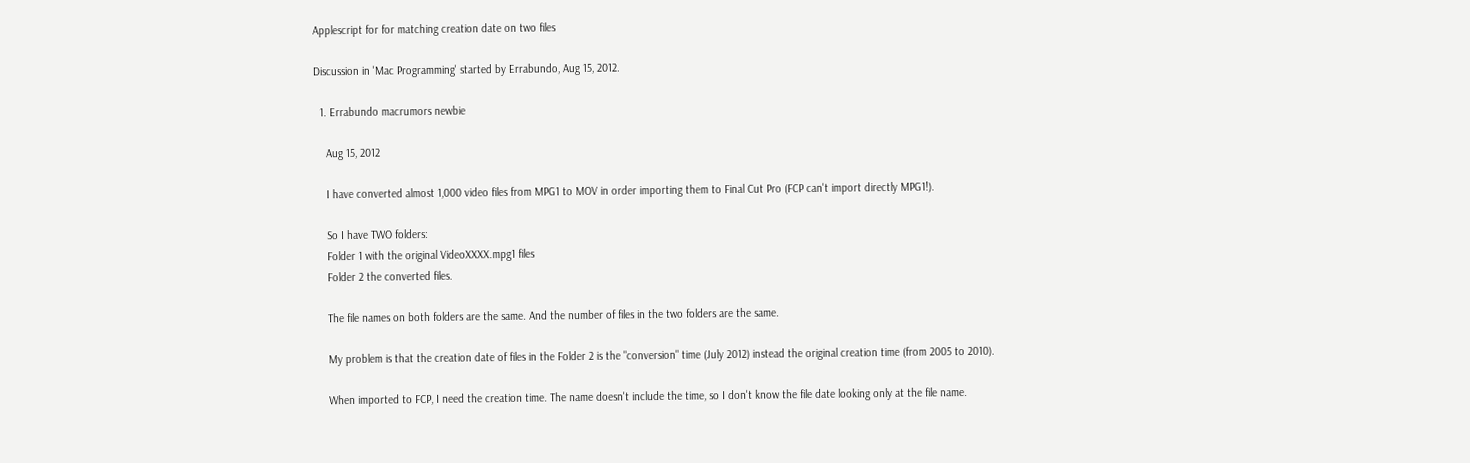Applescript for for matching creation date on two files

Discussion in 'Mac Programming' started by Errabundo, Aug 15, 2012.

  1. Errabundo macrumors newbie

    Aug 15, 2012

    I have converted almost 1,000 video files from MPG1 to MOV in order importing them to Final Cut Pro (FCP can't import directly MPG1!).

    So I have TWO folders:
    Folder 1 with the original VideoXXXX.mpg1 files
    Folder 2 the converted files.

    The file names on both folders are the same. And the number of files in the two folders are the same.

    My problem is that the creation date of files in the Folder 2 is the "conversion" time (July 2012) instead the original creation time (from 2005 to 2010).

    When imported to FCP, I need the creation time. The name doesn't include the time, so I don't know the file date looking only at the file name.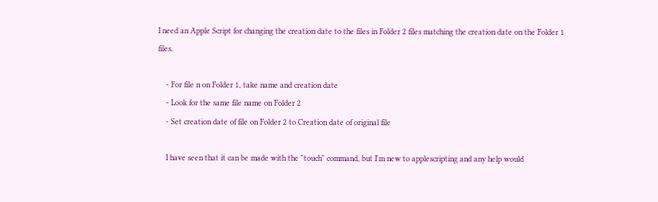I need an Apple Script for changing the creation date to the files in Folder 2 files matching the creation date on the Folder 1 files.

    - For file n on Folder 1, take name and creation date
    - Look for the same file name on Folder 2
    - Set creation date of file on Folder 2 to Creation date of original file

    I have seen that it can be made with the "touch" command, but I'm new to applescripting and any help would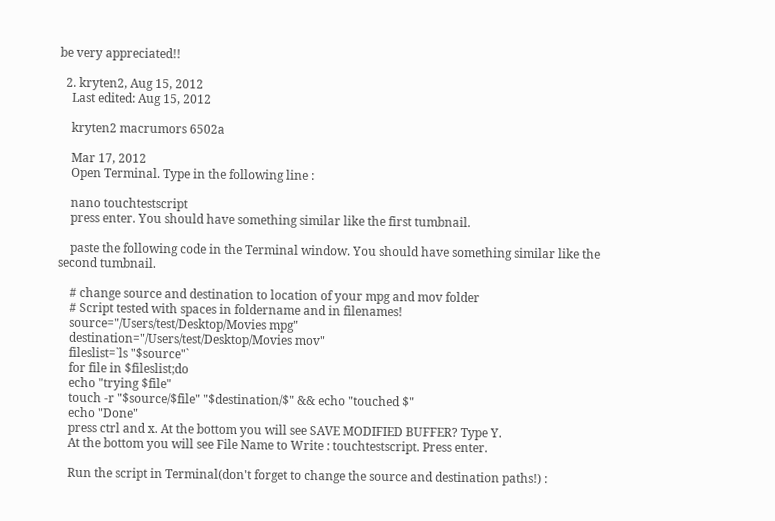be very appreciated!!

  2. kryten2, Aug 15, 2012
    Last edited: Aug 15, 2012

    kryten2 macrumors 6502a

    Mar 17, 2012
    Open Terminal. Type in the following line :

    nano touchtestscript
    press enter. You should have something similar like the first tumbnail.

    paste the following code in the Terminal window. You should have something similar like the second tumbnail.

    # change source and destination to location of your mpg and mov folder
    # Script tested with spaces in foldername and in filenames!
    source="/Users/test/Desktop/Movies mpg"
    destination="/Users/test/Desktop/Movies mov"
    fileslist=`ls "$source"`
    for file in $fileslist;do
    echo "trying $file"
    touch -r "$source/$file" "$destination/$" && echo "touched $"
    echo "Done"
    press ctrl and x. At the bottom you will see SAVE MODIFIED BUFFER? Type Y.
    At the bottom you will see File Name to Write : touchtestscript. Press enter.

    Run the script in Terminal(don't forget to change the source and destination paths!) :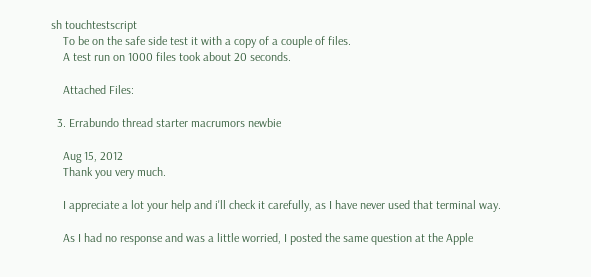sh touchtestscript
    To be on the safe side test it with a copy of a couple of files.
    A test run on 1000 files took about 20 seconds.

    Attached Files:

  3. Errabundo thread starter macrumors newbie

    Aug 15, 2012
    Thank you very much.

    I appreciate a lot your help and i'll check it carefully, as I have never used that terminal way.

    As I had no response and was a little worried, I posted the same question at the Apple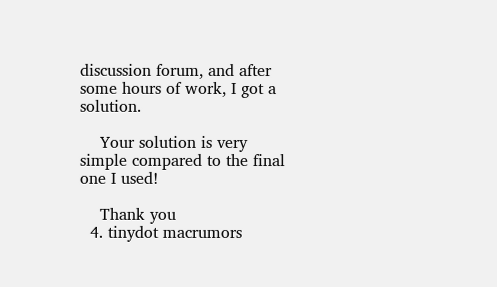discussion forum, and after some hours of work, I got a solution.

    Your solution is very simple compared to the final one I used!

    Thank you
  4. tinydot macrumors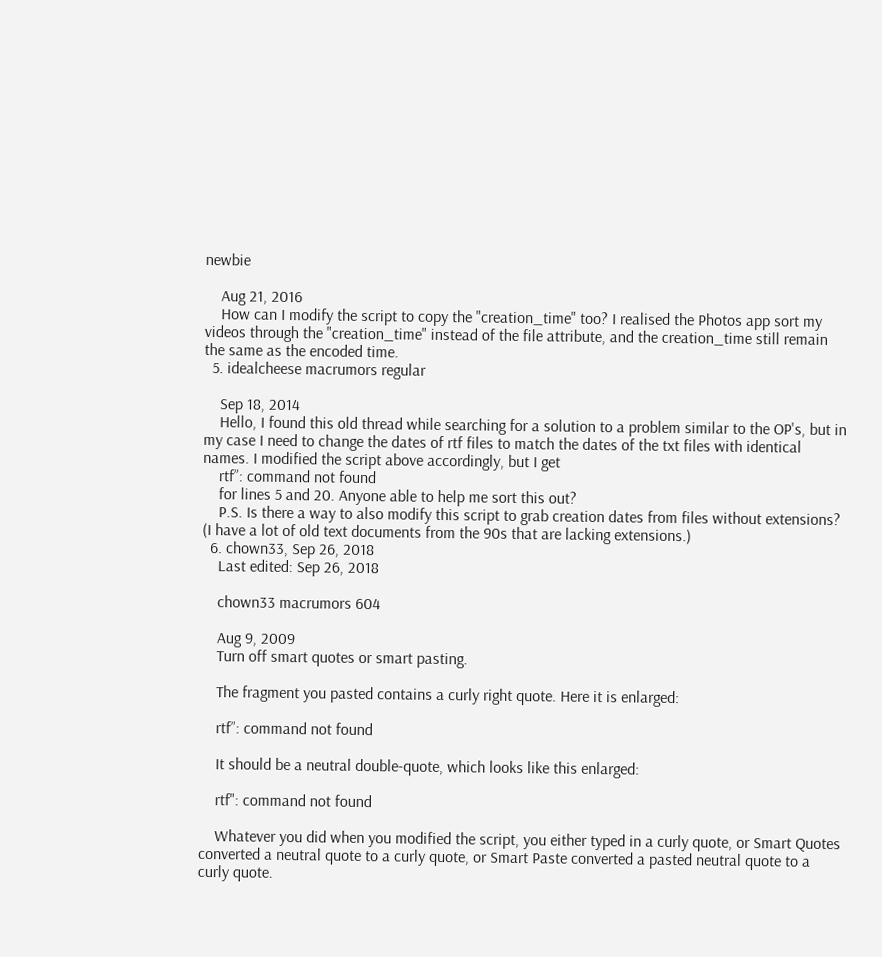newbie

    Aug 21, 2016
    How can I modify the script to copy the "creation_time" too? I realised the Photos app sort my videos through the "creation_time" instead of the file attribute, and the creation_time still remain the same as the encoded time.
  5. idealcheese macrumors regular

    Sep 18, 2014
    Hello, I found this old thread while searching for a solution to a problem similar to the OP's, but in my case I need to change the dates of rtf files to match the dates of the txt files with identical names. I modified the script above accordingly, but I get
    rtf”: command not found
    for lines 5 and 20. Anyone able to help me sort this out?
    P.S. Is there a way to also modify this script to grab creation dates from files without extensions? (I have a lot of old text documents from the 90s that are lacking extensions.)
  6. chown33, Sep 26, 2018
    Last edited: Sep 26, 2018

    chown33 macrumors 604

    Aug 9, 2009
    Turn off smart quotes or smart pasting.

    The fragment you pasted contains a curly right quote. Here it is enlarged:

    rtf”: command not found

    It should be a neutral double-quote, which looks like this enlarged:

    rtf": command not found

    Whatever you did when you modified the script, you either typed in a curly quote, or Smart Quotes converted a neutral quote to a curly quote, or Smart Paste converted a pasted neutral quote to a curly quote.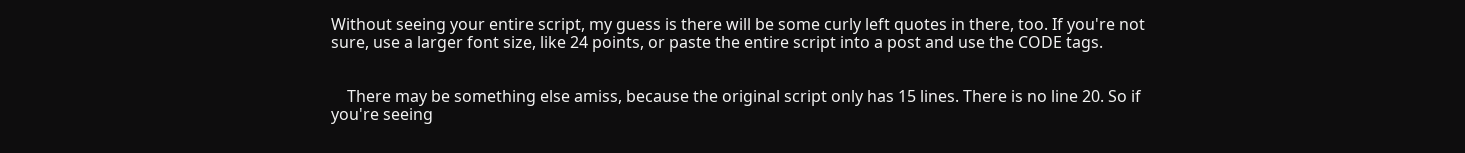Without seeing your entire script, my guess is there will be some curly left quotes in there, too. If you're not sure, use a larger font size, like 24 points, or paste the entire script into a post and use the CODE tags.


    There may be something else amiss, because the original script only has 15 lines. There is no line 20. So if you're seeing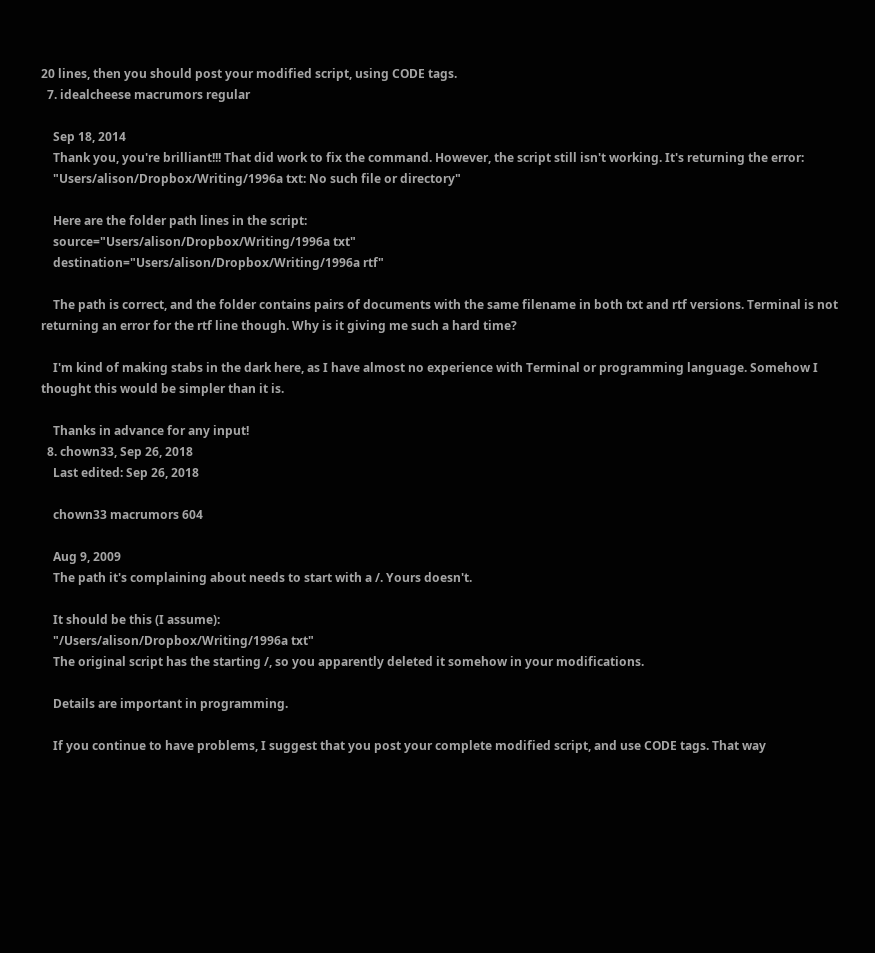20 lines, then you should post your modified script, using CODE tags.
  7. idealcheese macrumors regular

    Sep 18, 2014
    Thank you, you're brilliant!!! That did work to fix the command. However, the script still isn't working. It's returning the error:
    "Users/alison/Dropbox/Writing/1996a txt: No such file or directory"

    Here are the folder path lines in the script:
    source="Users/alison/Dropbox/Writing/1996a txt"
    destination="Users/alison/Dropbox/Writing/1996a rtf"

    The path is correct, and the folder contains pairs of documents with the same filename in both txt and rtf versions. Terminal is not returning an error for the rtf line though. Why is it giving me such a hard time?

    I'm kind of making stabs in the dark here, as I have almost no experience with Terminal or programming language. Somehow I thought this would be simpler than it is.

    Thanks in advance for any input!
  8. chown33, Sep 26, 2018
    Last edited: Sep 26, 2018

    chown33 macrumors 604

    Aug 9, 2009
    The path it's complaining about needs to start with a /. Yours doesn't.

    It should be this (I assume):
    "/Users/alison/Dropbox/Writing/1996a txt"
    The original script has the starting /, so you apparently deleted it somehow in your modifications.

    Details are important in programming.

    If you continue to have problems, I suggest that you post your complete modified script, and use CODE tags. That way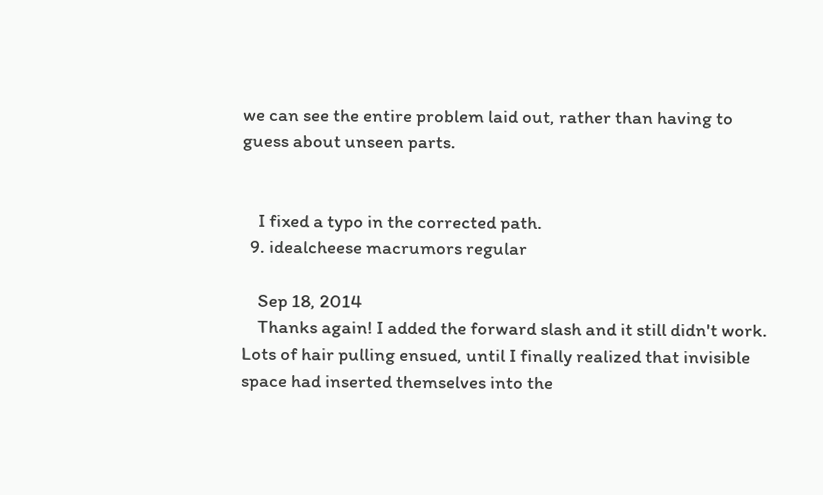we can see the entire problem laid out, rather than having to guess about unseen parts.


    I fixed a typo in the corrected path.
  9. idealcheese macrumors regular

    Sep 18, 2014
    Thanks again! I added the forward slash and it still didn't work. Lots of hair pulling ensued, until I finally realized that invisible space had inserted themselves into the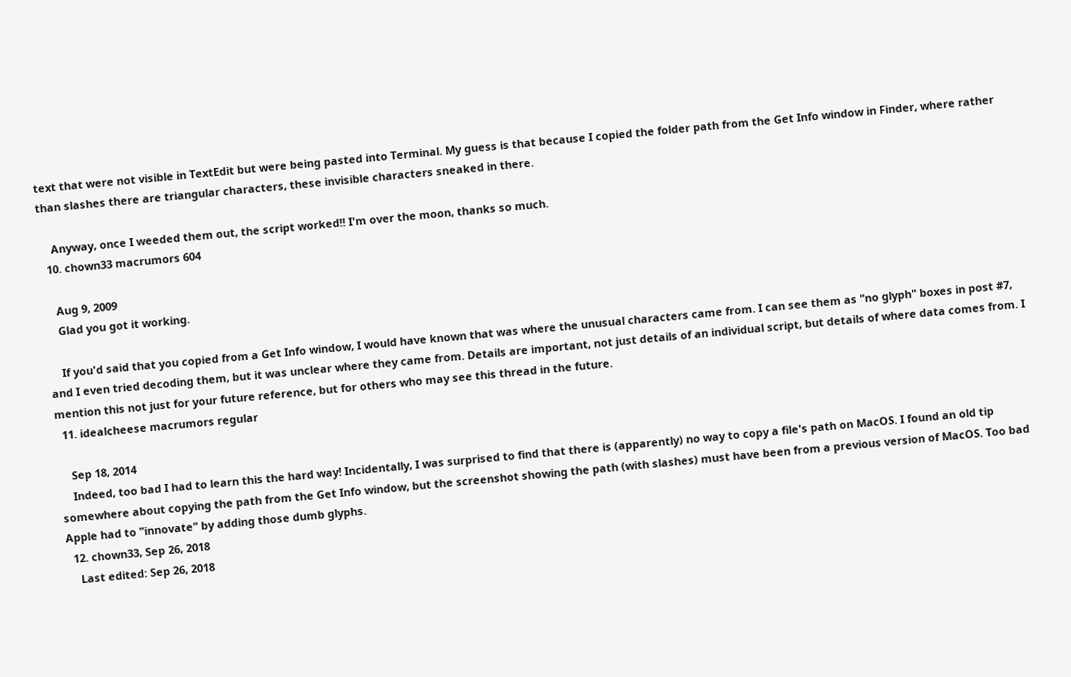text that were not visible in TextEdit but were being pasted into Terminal. My guess is that because I copied the folder path from the Get Info window in Finder, where rather than slashes there are triangular characters, these invisible characters sneaked in there.

    Anyway, once I weeded them out, the script worked!! I'm over the moon, thanks so much.
  10. chown33 macrumors 604

    Aug 9, 2009
    Glad you got it working.

    If you'd said that you copied from a Get Info window, I would have known that was where the unusual characters came from. I can see them as "no glyph" boxes in post #7, and I even tried decoding them, but it was unclear where they came from. Details are important, not just details of an individual script, but details of where data comes from. I mention this not just for your future reference, but for others who may see this thread in the future.
  11. idealcheese macrumors regular

    Sep 18, 2014
    Indeed, too bad I had to learn this the hard way! Incidentally, I was surprised to find that there is (apparently) no way to copy a file's path on MacOS. I found an old tip somewhere about copying the path from the Get Info window, but the screenshot showing the path (with slashes) must have been from a previous version of MacOS. Too bad Apple had to "innovate" by adding those dumb glyphs.
  12. chown33, Sep 26, 2018
    Last edited: Sep 26, 2018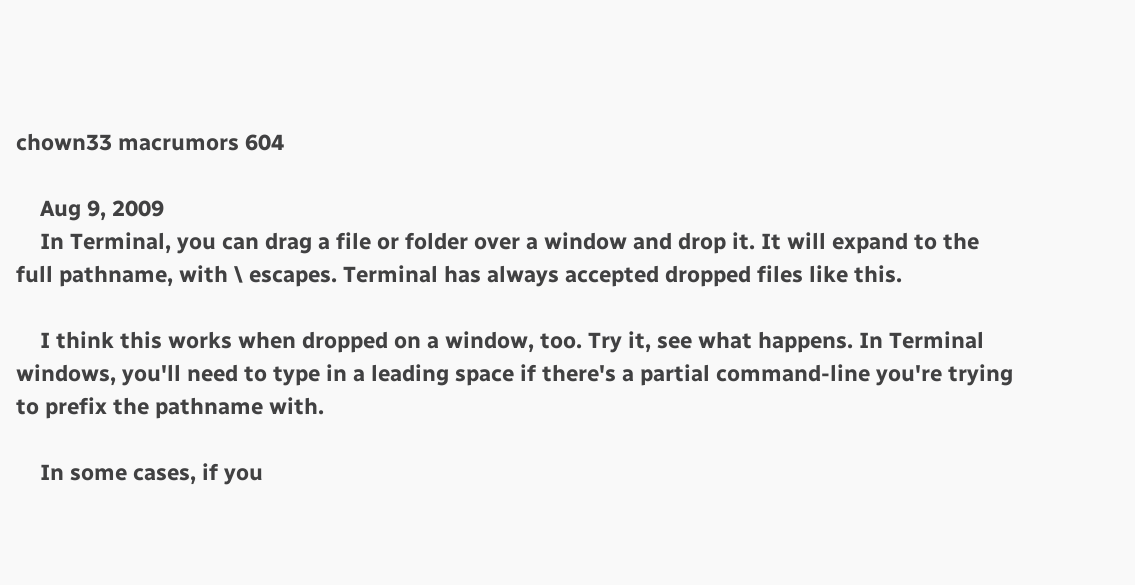chown33 macrumors 604

    Aug 9, 2009
    In Terminal, you can drag a file or folder over a window and drop it. It will expand to the full pathname, with \ escapes. Terminal has always accepted dropped files like this.

    I think this works when dropped on a window, too. Try it, see what happens. In Terminal windows, you'll need to type in a leading space if there's a partial command-line you're trying to prefix the pathname with.

    In some cases, if you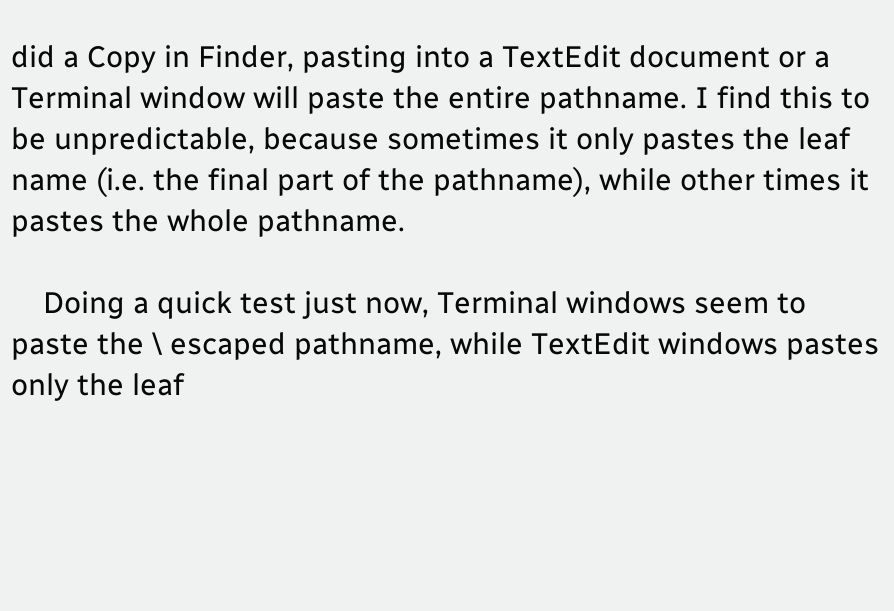did a Copy in Finder, pasting into a TextEdit document or a Terminal window will paste the entire pathname. I find this to be unpredictable, because sometimes it only pastes the leaf name (i.e. the final part of the pathname), while other times it pastes the whole pathname.

    Doing a quick test just now, Terminal windows seem to paste the \ escaped pathname, while TextEdit windows pastes only the leaf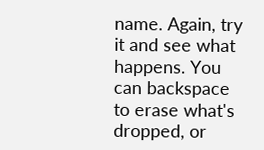name. Again, try it and see what happens. You can backspace to erase what's dropped, or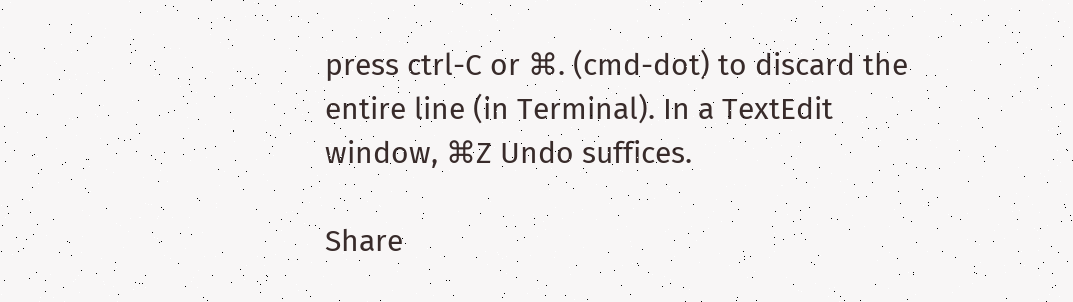press ctrl-C or ⌘. (cmd-dot) to discard the entire line (in Terminal). In a TextEdit window, ⌘Z Undo suffices.

Share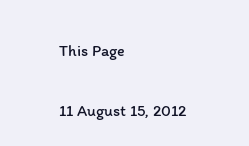This Page

11 August 15, 2012